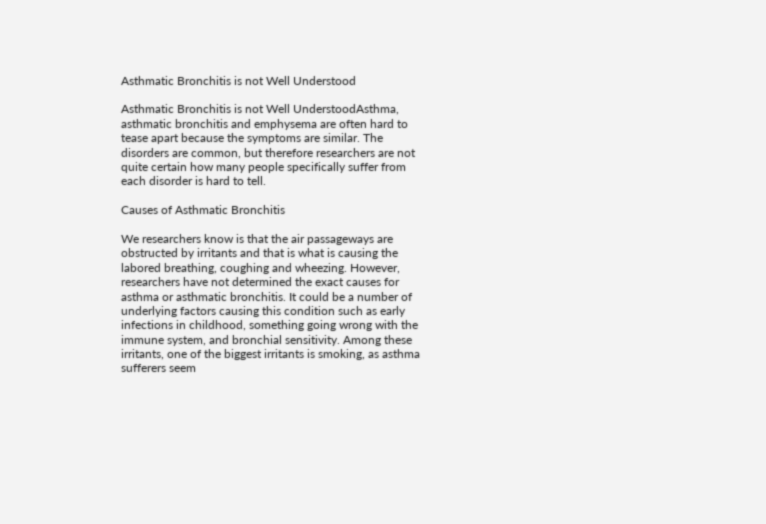Asthmatic Bronchitis is not Well Understood

Asthmatic Bronchitis is not Well UnderstoodAsthma, asthmatic bronchitis and emphysema are often hard to tease apart because the symptoms are similar. The disorders are common, but therefore researchers are not quite certain how many people specifically suffer from each disorder is hard to tell.

Causes of Asthmatic Bronchitis

We researchers know is that the air passageways are obstructed by irritants and that is what is causing the labored breathing, coughing and wheezing. However, researchers have not determined the exact causes for asthma or asthmatic bronchitis. It could be a number of underlying factors causing this condition such as early infections in childhood, something going wrong with the immune system, and bronchial sensitivity. Among these irritants, one of the biggest irritants is smoking, as asthma sufferers seem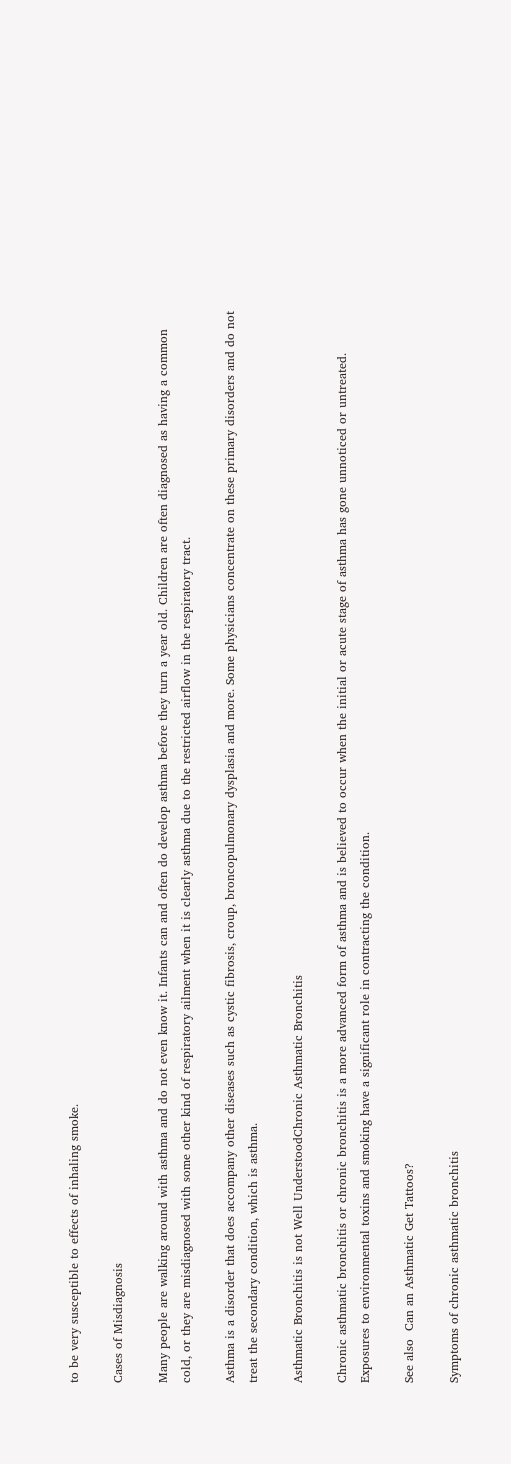to be very susceptible to effects of inhaling smoke.

Cases of Misdiagnosis

Many people are walking around with asthma and do not even know it. Infants can and often do develop asthma before they turn a year old. Children are often diagnosed as having a common cold, or they are misdiagnosed with some other kind of respiratory ailment when it is clearly asthma due to the restricted airflow in the respiratory tract.

Asthma is a disorder that does accompany other diseases such as cystic fibrosis, croup, broncopulmonary dysplasia and more. Some physicians concentrate on these primary disorders and do not treat the secondary condition, which is asthma.

Asthmatic Bronchitis is not Well UnderstoodChronic Asthmatic Bronchitis

Chronic asthmatic bronchitis or chronic bronchitis is a more advanced form of asthma and is believed to occur when the initial or acute stage of asthma has gone unnoticed or untreated. Exposures to environmental toxins and smoking have a significant role in contracting the condition.

See also  Can an Asthmatic Get Tattoos?

Symptoms of chronic asthmatic bronchitis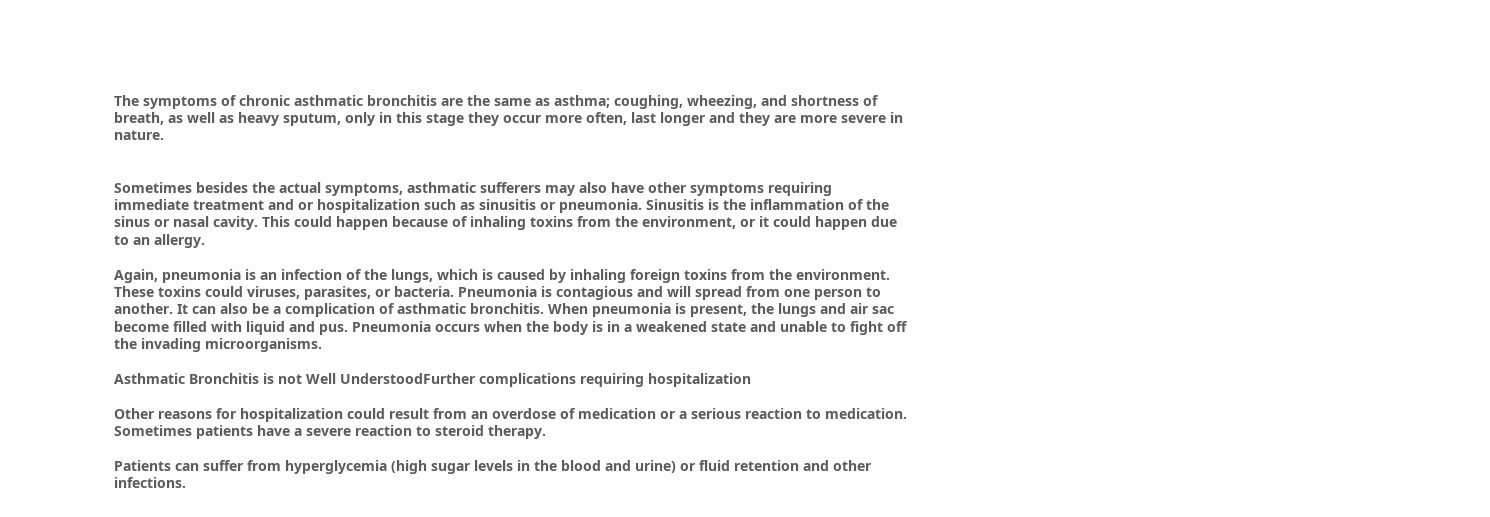The symptoms of chronic asthmatic bronchitis are the same as asthma; coughing, wheezing, and shortness of breath, as well as heavy sputum, only in this stage they occur more often, last longer and they are more severe in nature.


Sometimes besides the actual symptoms, asthmatic sufferers may also have other symptoms requiring immediate treatment and or hospitalization such as sinusitis or pneumonia. Sinusitis is the inflammation of the sinus or nasal cavity. This could happen because of inhaling toxins from the environment, or it could happen due to an allergy.

Again, pneumonia is an infection of the lungs, which is caused by inhaling foreign toxins from the environment. These toxins could viruses, parasites, or bacteria. Pneumonia is contagious and will spread from one person to another. It can also be a complication of asthmatic bronchitis. When pneumonia is present, the lungs and air sac become filled with liquid and pus. Pneumonia occurs when the body is in a weakened state and unable to fight off the invading microorganisms.

Asthmatic Bronchitis is not Well UnderstoodFurther complications requiring hospitalization

Other reasons for hospitalization could result from an overdose of medication or a serious reaction to medication. Sometimes patients have a severe reaction to steroid therapy.

Patients can suffer from hyperglycemia (high sugar levels in the blood and urine) or fluid retention and other infections.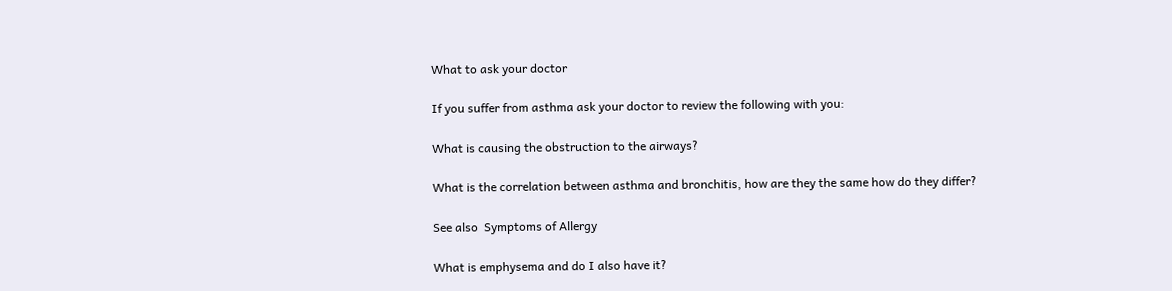What to ask your doctor

If you suffer from asthma ask your doctor to review the following with you:

What is causing the obstruction to the airways?

What is the correlation between asthma and bronchitis, how are they the same how do they differ?

See also  Symptoms of Allergy

What is emphysema and do I also have it?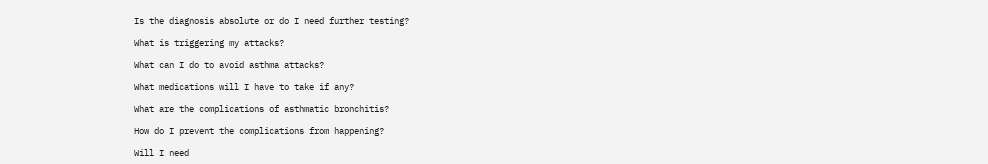Is the diagnosis absolute or do I need further testing?

What is triggering my attacks?

What can I do to avoid asthma attacks?

What medications will I have to take if any?

What are the complications of asthmatic bronchitis?

How do I prevent the complications from happening?

Will I need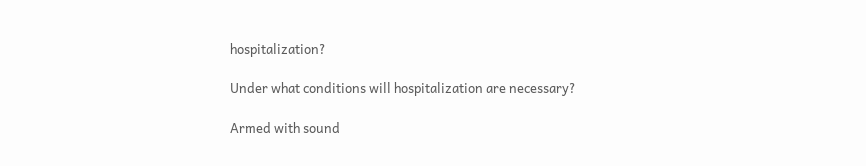hospitalization?

Under what conditions will hospitalization are necessary?

Armed with sound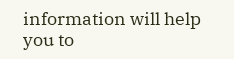information will help you to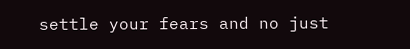settle your fears and no just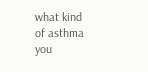what kind of asthma you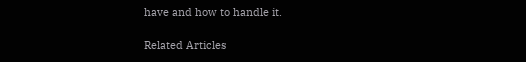have and how to handle it.

Related Articles